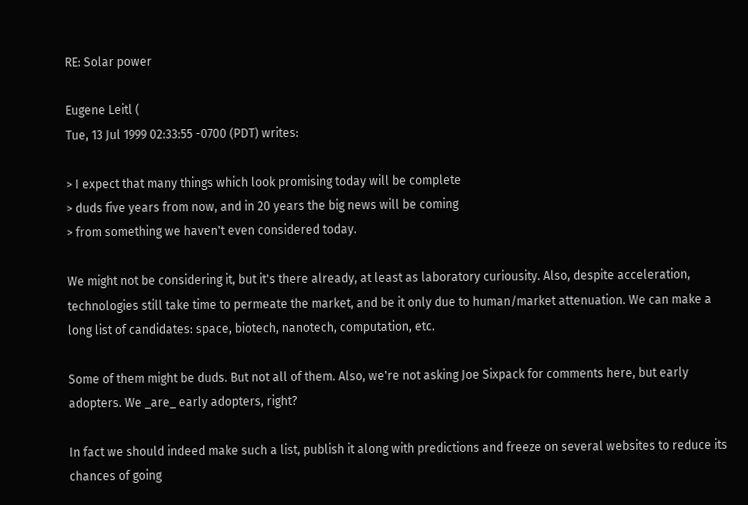RE: Solar power

Eugene Leitl (
Tue, 13 Jul 1999 02:33:55 -0700 (PDT) writes:

> I expect that many things which look promising today will be complete
> duds five years from now, and in 20 years the big news will be coming
> from something we haven't even considered today.

We might not be considering it, but it's there already, at least as laboratory curiousity. Also, despite acceleration, technologies still take time to permeate the market, and be it only due to human/market attenuation. We can make a long list of candidates: space, biotech, nanotech, computation, etc.

Some of them might be duds. But not all of them. Also, we're not asking Joe Sixpack for comments here, but early adopters. We _are_ early adopters, right?

In fact we should indeed make such a list, publish it along with predictions and freeze on several websites to reduce its chances of going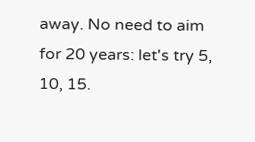away. No need to aim for 20 years: let's try 5, 10, 15.